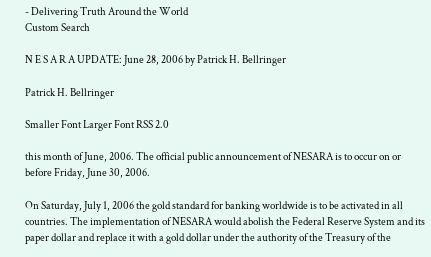- Delivering Truth Around the World
Custom Search

N E S A R A UPDATE: June 28, 2006 by Patrick H. Bellringer

Patrick H. Bellringer

Smaller Font Larger Font RSS 2.0

this month of June, 2006. The official public announcement of NESARA is to occur on or before Friday, June 30, 2006.

On Saturday, July 1, 2006 the gold standard for banking worldwide is to be activated in all countries. The implementation of NESARA would abolish the Federal Reserve System and its paper dollar and replace it with a gold dollar under the authority of the Treasury of the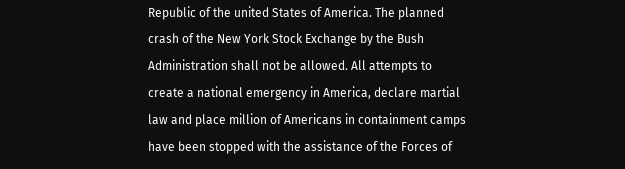Republic of the united States of America. The planned crash of the New York Stock Exchange by the Bush Administration shall not be allowed. All attempts to create a national emergency in America, declare martial law and place million of Americans in containment camps have been stopped with the assistance of the Forces of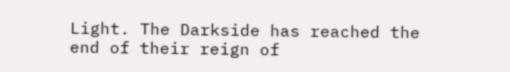Light. The Darkside has reached the end of their reign of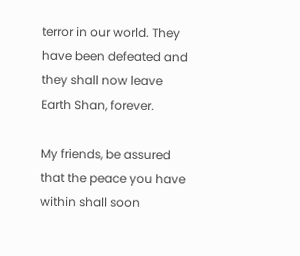terror in our world. They have been defeated and they shall now leave Earth Shan, forever.

My friends, be assured that the peace you have within shall soon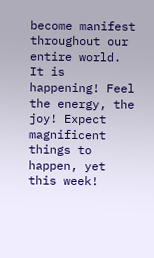become manifest throughout our entire world. It is happening! Feel the energy, the joy! Expect magnificent things to happen, yet this week!